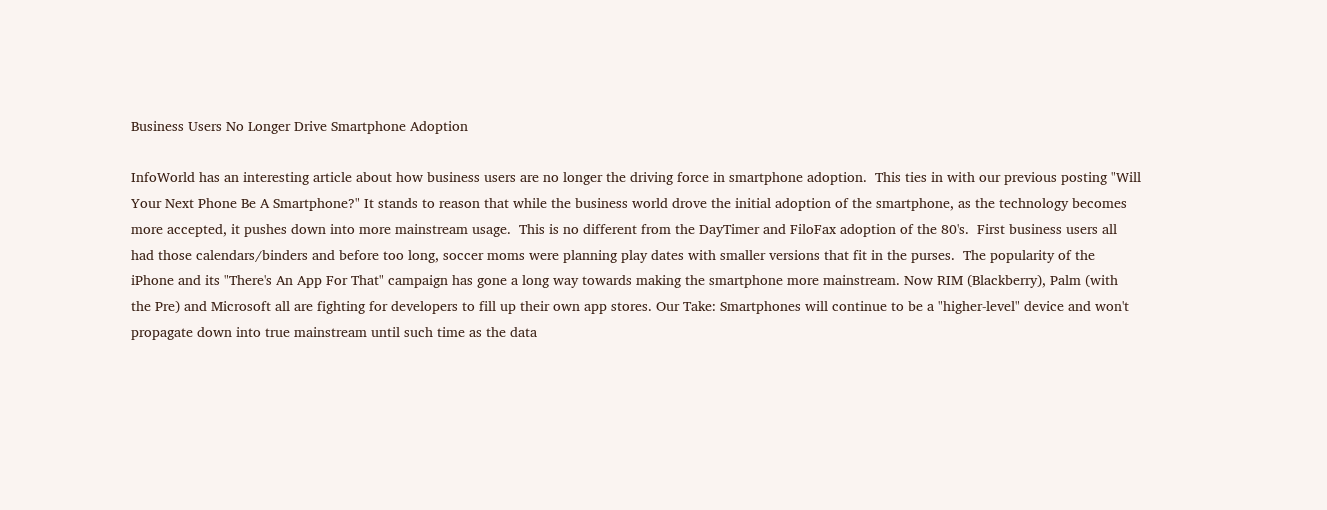Business Users No Longer Drive Smartphone Adoption

InfoWorld has an interesting article about how business users are no longer the driving force in smartphone adoption.  This ties in with our previous posting "Will Your Next Phone Be A Smartphone?" It stands to reason that while the business world drove the initial adoption of the smartphone, as the technology becomes more accepted, it pushes down into more mainstream usage.  This is no different from the DayTimer and FiloFax adoption of the 80's.  First business users all had those calendars/binders and before too long, soccer moms were planning play dates with smaller versions that fit in the purses.  The popularity of the iPhone and its "There's An App For That" campaign has gone a long way towards making the smartphone more mainstream. Now RIM (Blackberry), Palm (with the Pre) and Microsoft all are fighting for developers to fill up their own app stores. Our Take: Smartphones will continue to be a "higher-level" device and won't propagate down into true mainstream until such time as the data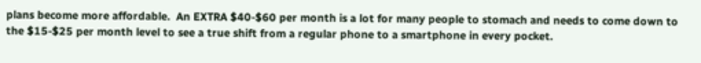plans become more affordable.  An EXTRA $40-$60 per month is a lot for many people to stomach and needs to come down to the $15-$25 per month level to see a true shift from a regular phone to a smartphone in every pocket.